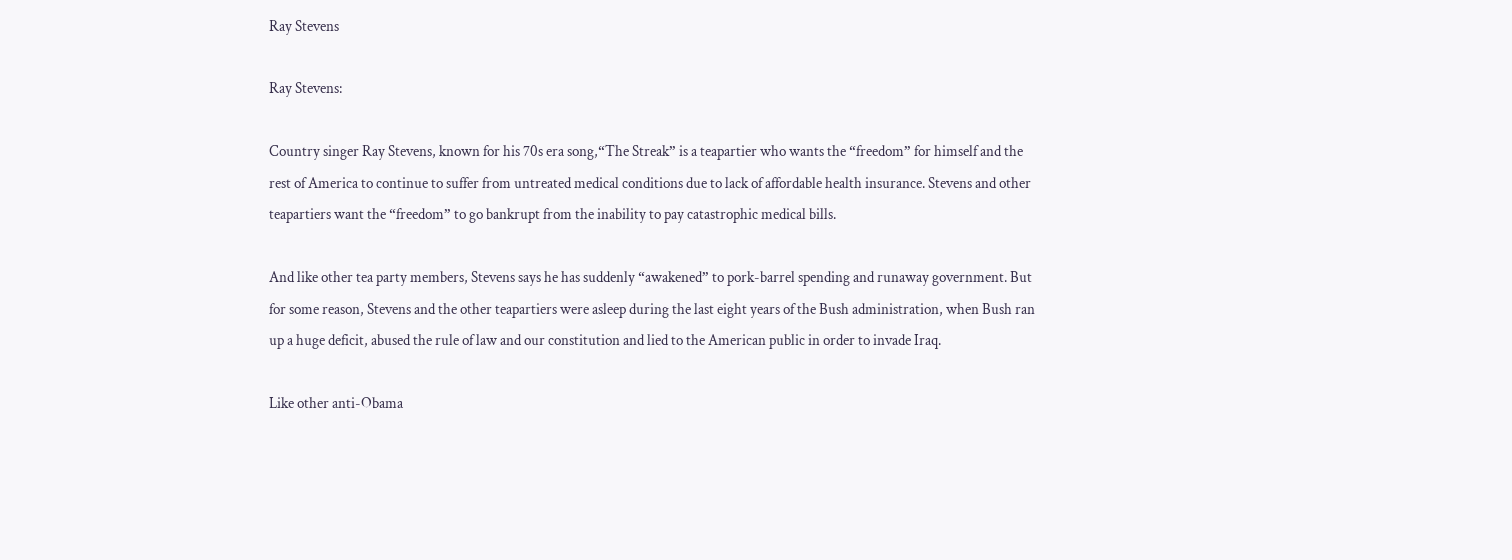Ray Stevens

Ray Stevens:

Country singer Ray Stevens, known for his 70s era song,“The Streak” is a teapartier who wants the “freedom” for himself and the rest of America to continue to suffer from untreated medical conditions due to lack of affordable health insurance. Stevens and other teapartiers want the “freedom” to go bankrupt from the inability to pay catastrophic medical bills.

And like other tea party members, Stevens says he has suddenly “awakened” to pork-barrel spending and runaway government. But for some reason, Stevens and the other teapartiers were asleep during the last eight years of the Bush administration, when Bush ran up a huge deficit, abused the rule of law and our constitution and lied to the American public in order to invade Iraq.

Like other anti-Obama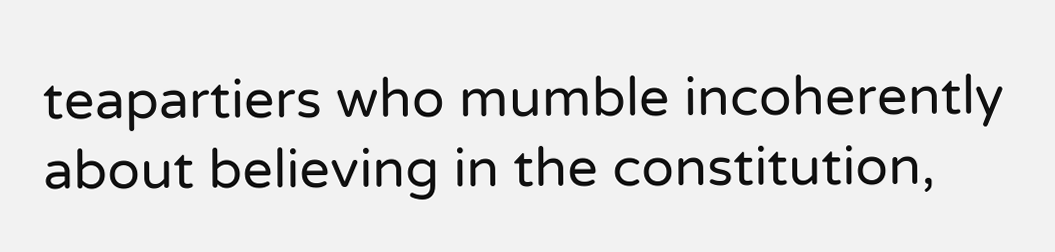teapartiers who mumble incoherently about believing in the constitution,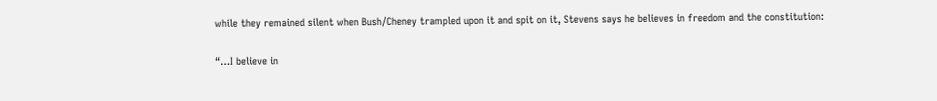while they remained silent when Bush/Cheney trampled upon it and spit on it, Stevens says he believes in freedom and the constitution:

“…I believe in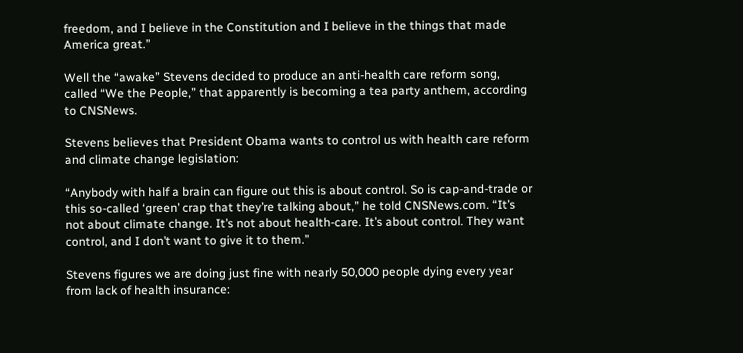freedom, and I believe in the Constitution and I believe in the things that made America great.”

Well the “awake” Stevens decided to produce an anti-health care reform song, called “We the People,” that apparently is becoming a tea party anthem, according to CNSNews.

Stevens believes that President Obama wants to control us with health care reform and climate change legislation:

“Anybody with half a brain can figure out this is about control. So is cap-and-trade or this so-called ‘green’ crap that they’re talking about,” he told CNSNews.com. “It’s not about climate change. It’s not about health-care. It’s about control. They want control, and I don’t want to give it to them.”

Stevens figures we are doing just fine with nearly 50,000 people dying every year from lack of health insurance: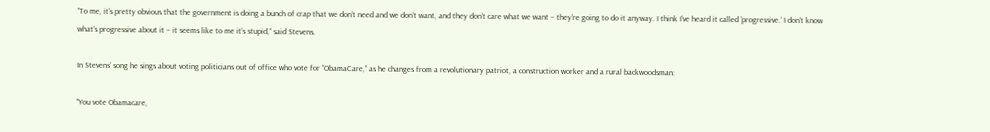“To me, it’s pretty obvious that the government is doing a bunch of crap that we don’t need and we don’t want, and they don’t care what we want – they’re going to do it anyway. I think I’ve heard it called ‘progressive.’ I don’t know what’s progressive about it – it seems like to me it’s stupid,” said Stevens.

In Stevens’ song he sings about voting politicians out of office who vote for “ObamaCare,” as he changes from a revolutionary patriot, a construction worker and a rural backwoodsman:

“You vote Obamacare,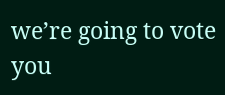we’re going to vote you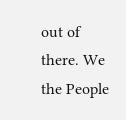out of there. We the People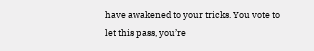have awakened to your tricks. You vote to let this pass, you’re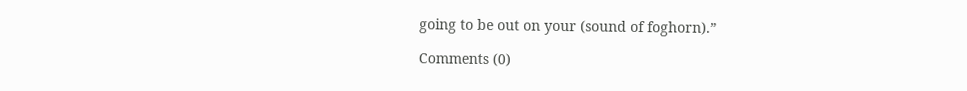going to be out on your (sound of foghorn).”

Comments (0)